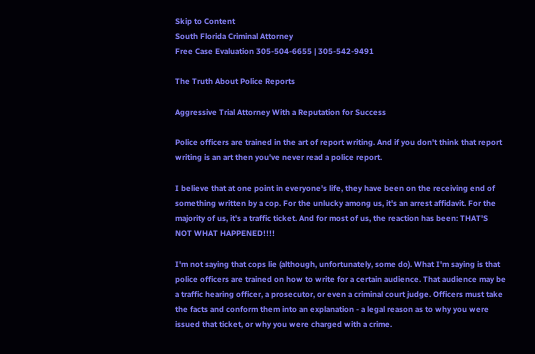Skip to Content
South Florida Criminal Attorney
Free Case Evaluation 305-504-6655 | 305-542-9491

The Truth About Police Reports

Aggressive Trial Attorney With a Reputation for Success

Police officers are trained in the art of report writing. And if you don't think that report writing is an art then you've never read a police report.

I believe that at one point in everyone's life, they have been on the receiving end of something written by a cop. For the unlucky among us, it's an arrest affidavit. For the majority of us, it's a traffic ticket. And for most of us, the reaction has been: THAT'S NOT WHAT HAPPENED!!!!

I'm not saying that cops lie (although, unfortunately, some do). What I'm saying is that police officers are trained on how to write for a certain audience. That audience may be a traffic hearing officer, a prosecutor, or even a criminal court judge. Officers must take the facts and conform them into an explanation - a legal reason as to why you were issued that ticket, or why you were charged with a crime.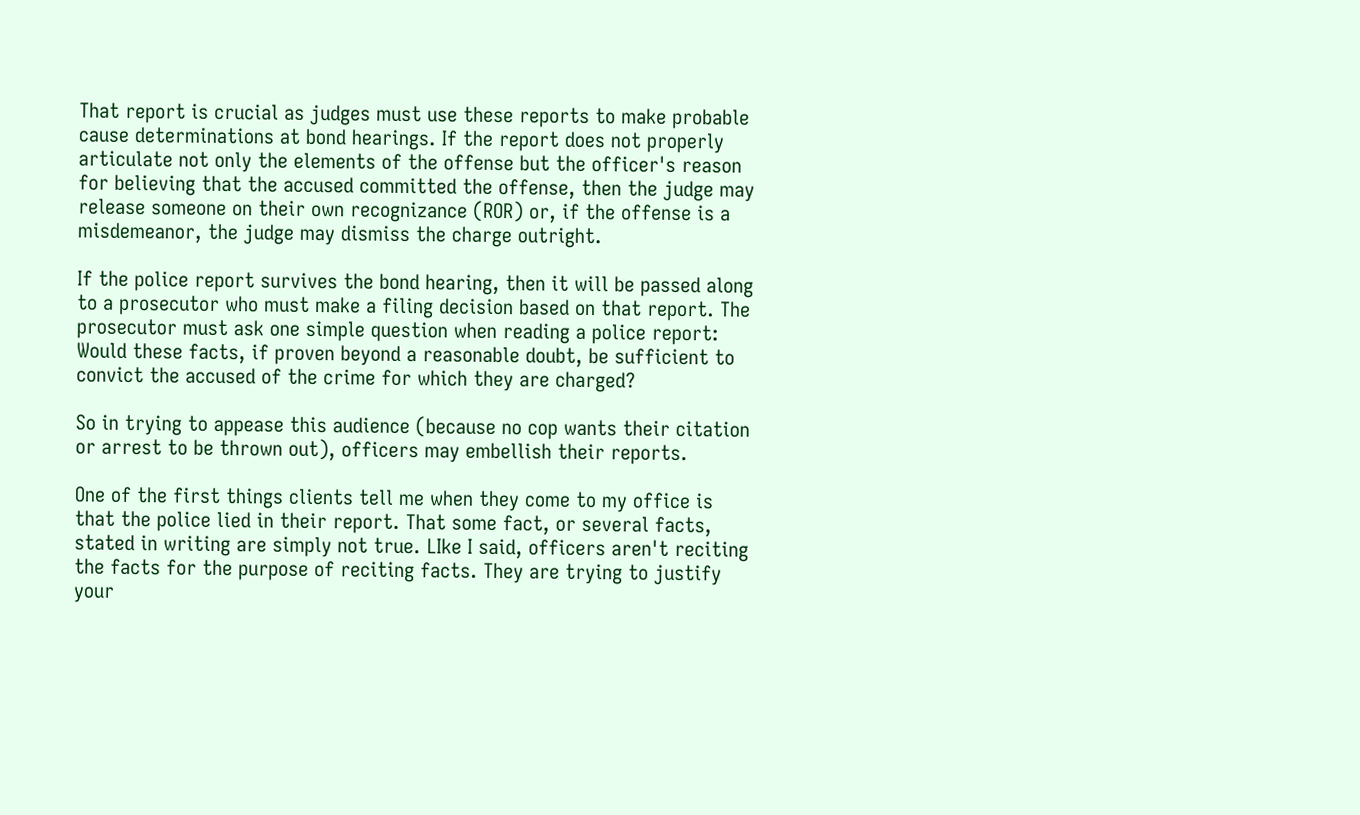That report is crucial as judges must use these reports to make probable cause determinations at bond hearings. If the report does not properly articulate not only the elements of the offense but the officer's reason for believing that the accused committed the offense, then the judge may release someone on their own recognizance (ROR) or, if the offense is a misdemeanor, the judge may dismiss the charge outright.

If the police report survives the bond hearing, then it will be passed along to a prosecutor who must make a filing decision based on that report. The prosecutor must ask one simple question when reading a police report: Would these facts, if proven beyond a reasonable doubt, be sufficient to convict the accused of the crime for which they are charged?

So in trying to appease this audience (because no cop wants their citation or arrest to be thrown out), officers may embellish their reports.

One of the first things clients tell me when they come to my office is that the police lied in their report. That some fact, or several facts, stated in writing are simply not true. LIke I said, officers aren't reciting the facts for the purpose of reciting facts. They are trying to justify your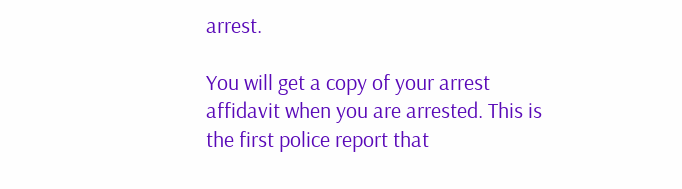arrest.

You will get a copy of your arrest affidavit when you are arrested. This is the first police report that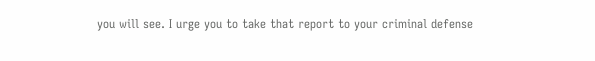you will see. I urge you to take that report to your criminal defense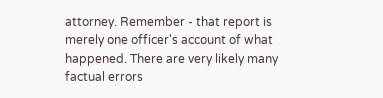attorney. Remember - that report is merely one officer's account of what happened. There are very likely many factual errors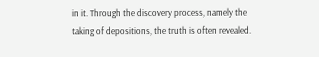in it. Through the discovery process, namely the taking of depositions, the truth is often revealed.